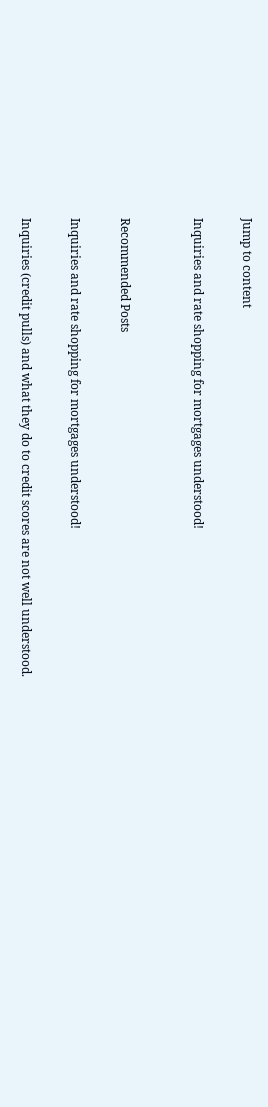Jump to content

Inquiries and rate shopping for mortgages understood!


Recommended Posts

Inquiries and rate shopping for mortgages understood!

Inquiries (credit pulls) and what they do to credit scores are not well understood.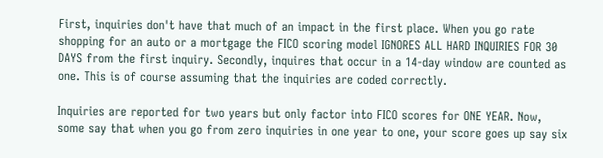First, inquiries don't have that much of an impact in the first place. When you go rate shopping for an auto or a mortgage the FICO scoring model IGNORES ALL HARD INQUIRIES FOR 30 DAYS from the first inquiry. Secondly, inquires that occur in a 14-day window are counted as one. This is of course assuming that the inquiries are coded correctly.

Inquiries are reported for two years but only factor into FICO scores for ONE YEAR. Now, some say that when you go from zero inquiries in one year to one, your score goes up say six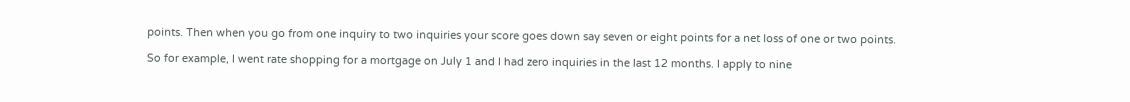points. Then when you go from one inquiry to two inquiries your score goes down say seven or eight points for a net loss of one or two points.

So for example, I went rate shopping for a mortgage on July 1 and I had zero inquiries in the last 12 months. I apply to nine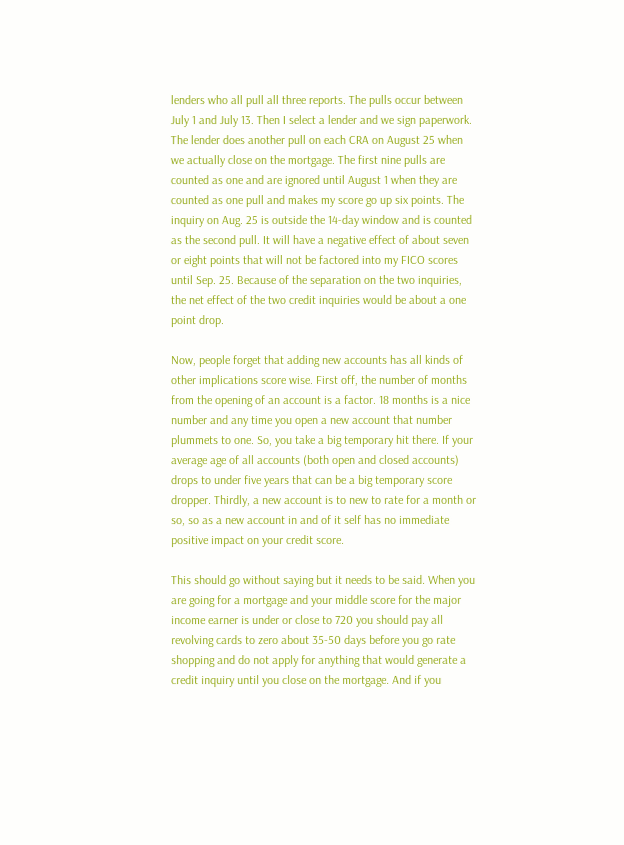lenders who all pull all three reports. The pulls occur between July 1 and July 13. Then I select a lender and we sign paperwork. The lender does another pull on each CRA on August 25 when we actually close on the mortgage. The first nine pulls are counted as one and are ignored until August 1 when they are counted as one pull and makes my score go up six points. The inquiry on Aug. 25 is outside the 14-day window and is counted as the second pull. It will have a negative effect of about seven or eight points that will not be factored into my FICO scores until Sep. 25. Because of the separation on the two inquiries, the net effect of the two credit inquiries would be about a one point drop.

Now, people forget that adding new accounts has all kinds of other implications score wise. First off, the number of months from the opening of an account is a factor. 18 months is a nice number and any time you open a new account that number plummets to one. So, you take a big temporary hit there. If your average age of all accounts (both open and closed accounts) drops to under five years that can be a big temporary score dropper. Thirdly, a new account is to new to rate for a month or so, so as a new account in and of it self has no immediate positive impact on your credit score.

This should go without saying but it needs to be said. When you are going for a mortgage and your middle score for the major income earner is under or close to 720 you should pay all revolving cards to zero about 35-50 days before you go rate shopping and do not apply for anything that would generate a credit inquiry until you close on the mortgage. And if you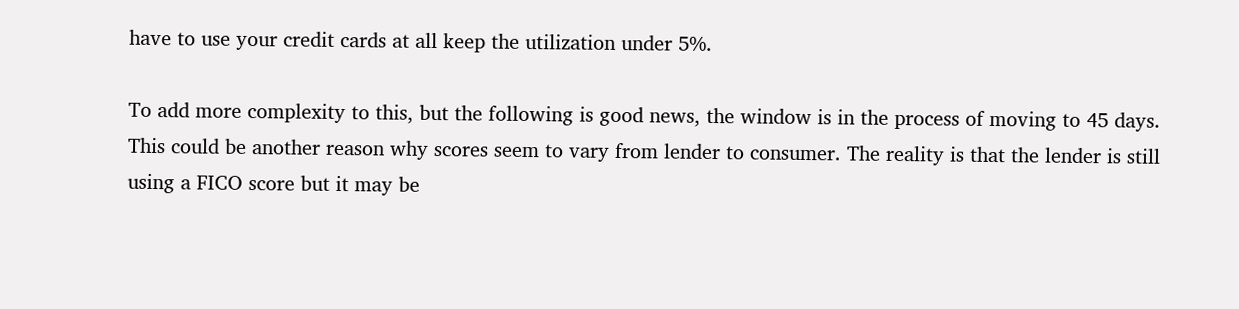have to use your credit cards at all keep the utilization under 5%.

To add more complexity to this, but the following is good news, the window is in the process of moving to 45 days. This could be another reason why scores seem to vary from lender to consumer. The reality is that the lender is still using a FICO score but it may be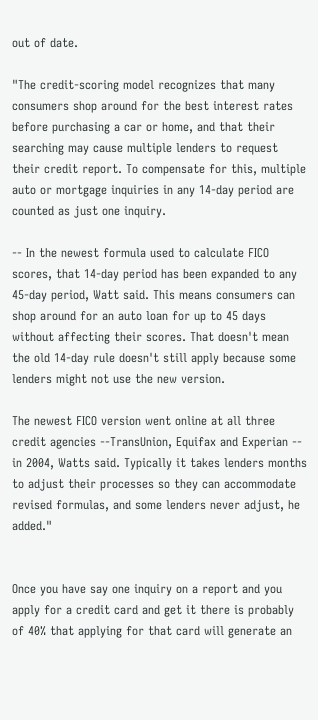out of date.

"The credit-scoring model recognizes that many consumers shop around for the best interest rates before purchasing a car or home, and that their searching may cause multiple lenders to request their credit report. To compensate for this, multiple auto or mortgage inquiries in any 14-day period are counted as just one inquiry.

-- In the newest formula used to calculate FICO scores, that 14-day period has been expanded to any 45-day period, Watt said. This means consumers can shop around for an auto loan for up to 45 days without affecting their scores. That doesn't mean the old 14-day rule doesn't still apply because some lenders might not use the new version.

The newest FICO version went online at all three credit agencies --TransUnion, Equifax and Experian -- in 2004, Watts said. Typically it takes lenders months to adjust their processes so they can accommodate revised formulas, and some lenders never adjust, he added."


Once you have say one inquiry on a report and you apply for a credit card and get it there is probably of 40% that applying for that card will generate an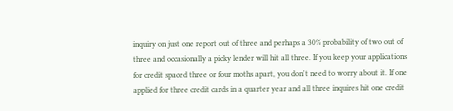inquiry on just one report out of three and perhaps a 30% probability of two out of three and occasionally a picky lender will hit all three. If you keep your applications for credit spaced three or four moths apart, you don't need to worry about it. If one applied for three credit cards in a quarter year and all three inquires hit one credit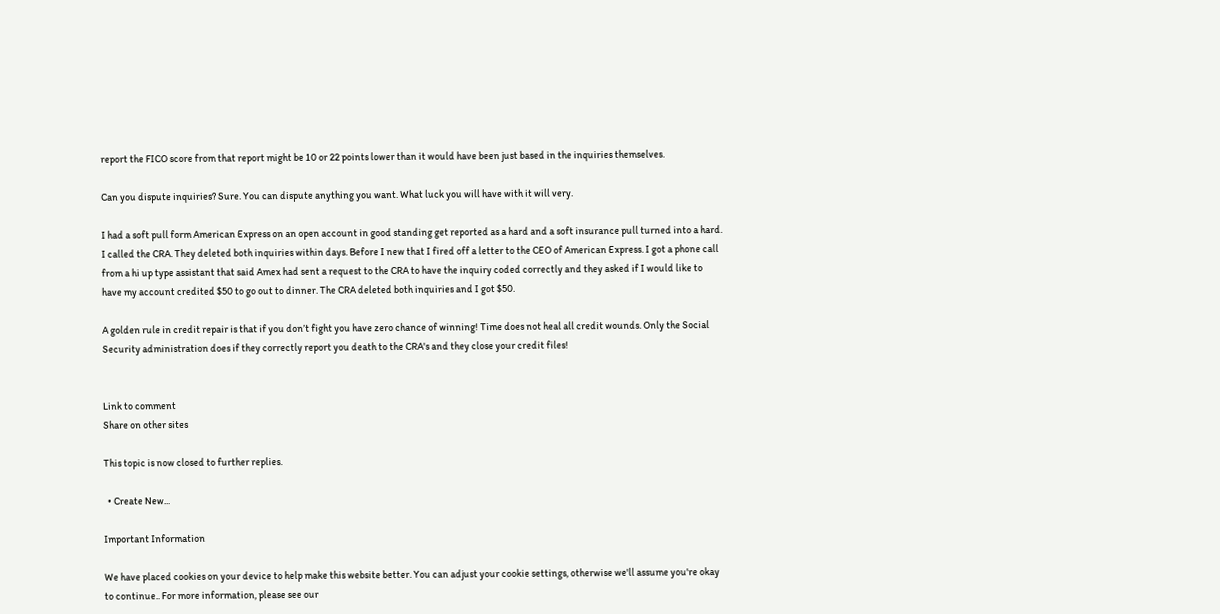report the FICO score from that report might be 10 or 22 points lower than it would have been just based in the inquiries themselves.

Can you dispute inquiries? Sure. You can dispute anything you want. What luck you will have with it will very.

I had a soft pull form American Express on an open account in good standing get reported as a hard and a soft insurance pull turned into a hard. I called the CRA. They deleted both inquiries within days. Before I new that I fired off a letter to the CEO of American Express. I got a phone call from a hi up type assistant that said Amex had sent a request to the CRA to have the inquiry coded correctly and they asked if I would like to have my account credited $50 to go out to dinner. The CRA deleted both inquiries and I got $50.

A golden rule in credit repair is that if you don’t fight you have zero chance of winning! Time does not heal all credit wounds. Only the Social Security administration does if they correctly report you death to the CRA's and they close your credit files!


Link to comment
Share on other sites

This topic is now closed to further replies.

  • Create New...

Important Information

We have placed cookies on your device to help make this website better. You can adjust your cookie settings, otherwise we'll assume you're okay to continue.. For more information, please see our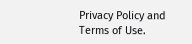Privacy Policy and Terms of Use.